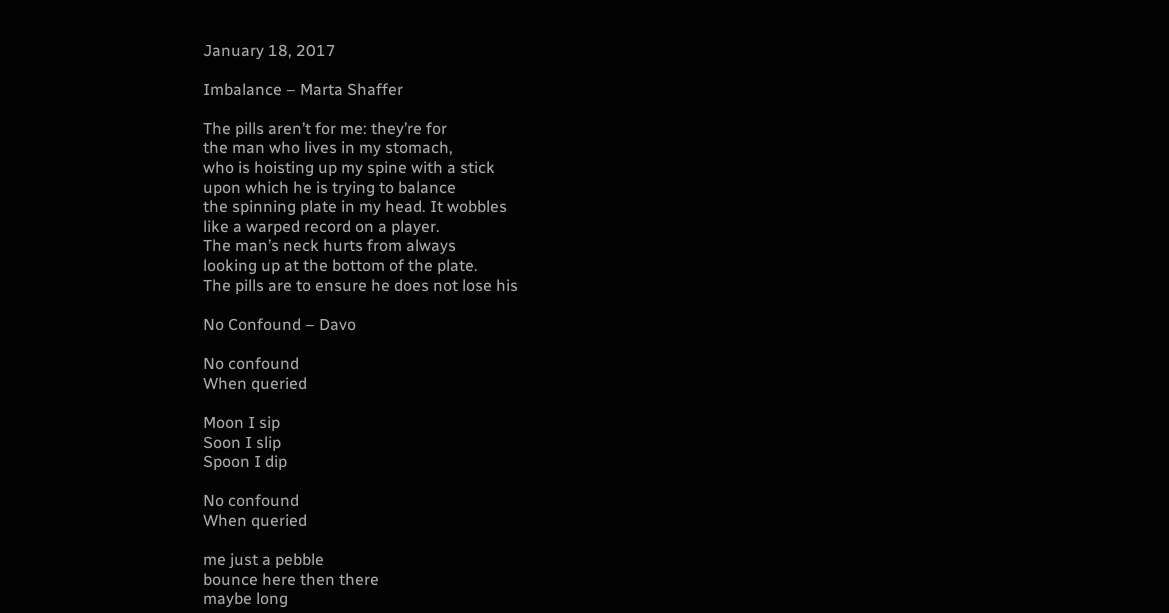January 18, 2017

Imbalance – Marta Shaffer

The pills aren’t for me: they’re for
the man who lives in my stomach,
who is hoisting up my spine with a stick
upon which he is trying to balance
the spinning plate in my head. It wobbles
like a warped record on a player.
The man’s neck hurts from always
looking up at the bottom of the plate.
The pills are to ensure he does not lose his

No Confound – Davo

No confound
When queried

Moon I sip
Soon I slip
Spoon I dip

No confound
When queried

me just a pebble
bounce here then there
maybe long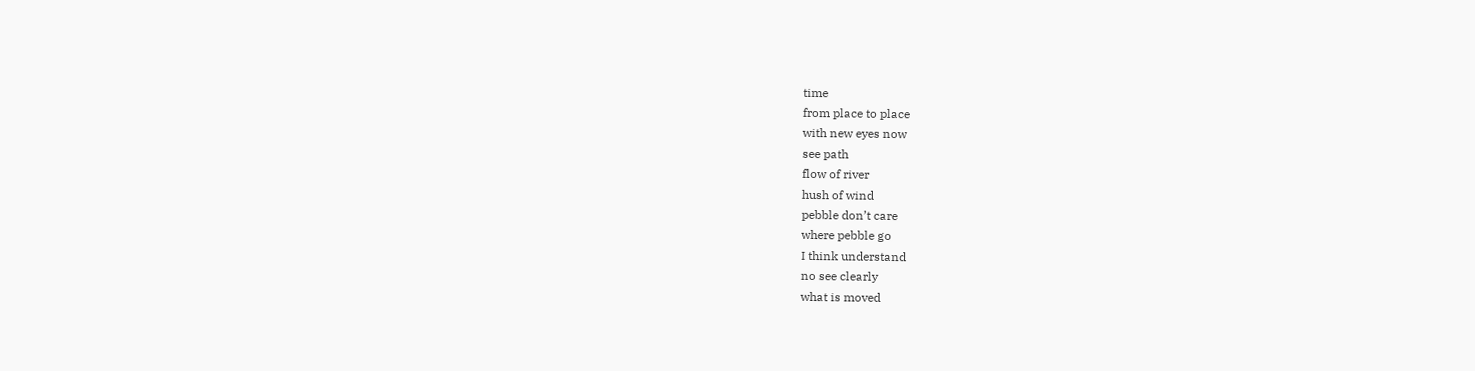time
from place to place
with new eyes now
see path
flow of river
hush of wind
pebble don’t care
where pebble go
I think understand
no see clearly
what is moved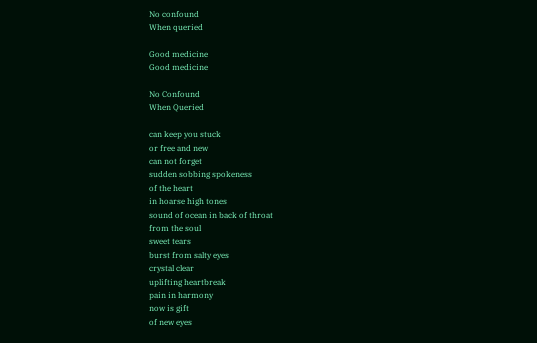No confound
When queried

Good medicine
Good medicine

No Confound
When Queried

can keep you stuck
or free and new
can not forget
sudden sobbing spokeness
of the heart
in hoarse high tones
sound of ocean in back of throat
from the soul
sweet tears
burst from salty eyes
crystal clear
uplifting heartbreak
pain in harmony
now is gift
of new eyes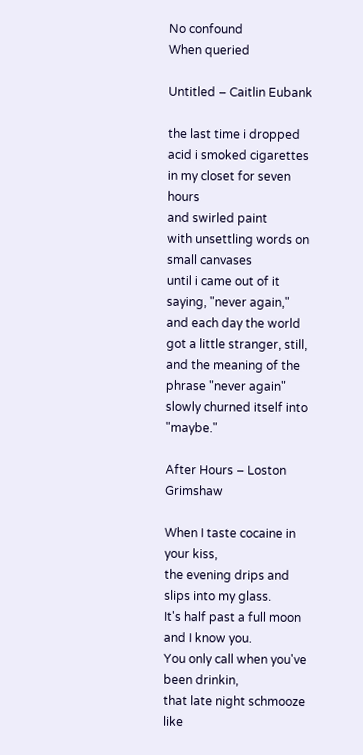No confound
When queried

Untitled – Caitlin Eubank

the last time i dropped acid i smoked cigarettes
in my closet for seven hours
and swirled paint
with unsettling words on small canvases
until i came out of it saying, "never again,"
and each day the world got a little stranger, still,
and the meaning of the phrase "never again"
slowly churned itself into "maybe."

After Hours – Loston Grimshaw

When I taste cocaine in your kiss,
the evening drips and slips into my glass.
It's half past a full moon and I know you.
You only call when you've been drinkin,
that late night schmooze like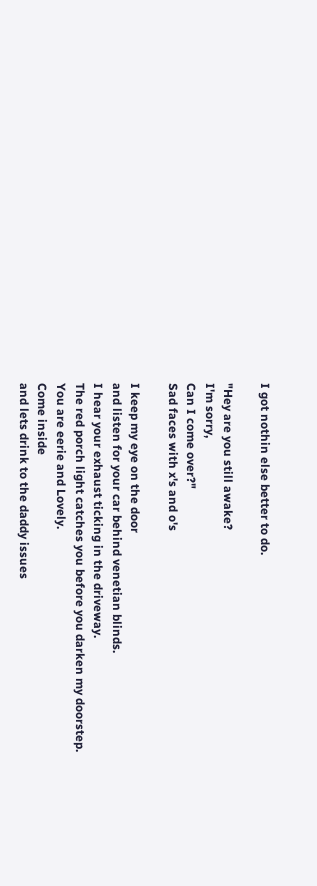I got nothin else better to do.

"Hey are you still awake?
I'm sorry,
Can I come over?"
Sad faces with x's and o's

I keep my eye on the door
and listen for your car behind venetian blinds.
I hear your exhaust ticking in the driveway.
The red porch light catches you before you darken my doorstep.
You are eerie and Lovely.
Come inside
and lets drink to the daddy issues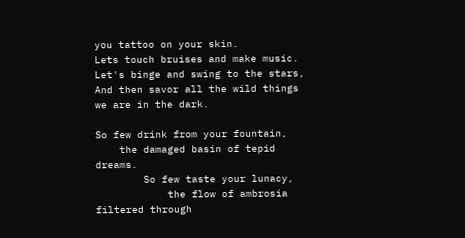you tattoo on your skin.
Lets touch bruises and make music.
Let's binge and swing to the stars,
And then savor all the wild things
we are in the dark.

So few drink from your fountain,
    the damaged basin of tepid dreams.
        So few taste your lunacy,
            the flow of ambrosia filtered through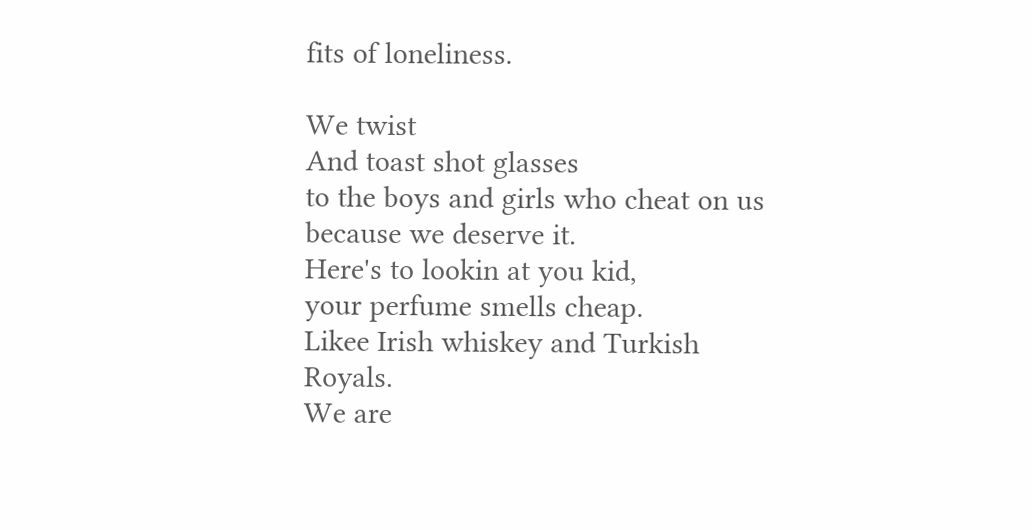fits of loneliness.

We twist
And toast shot glasses
to the boys and girls who cheat on us
because we deserve it.
Here's to lookin at you kid,
your perfume smells cheap.
Likee Irish whiskey and Turkish Royals.
We are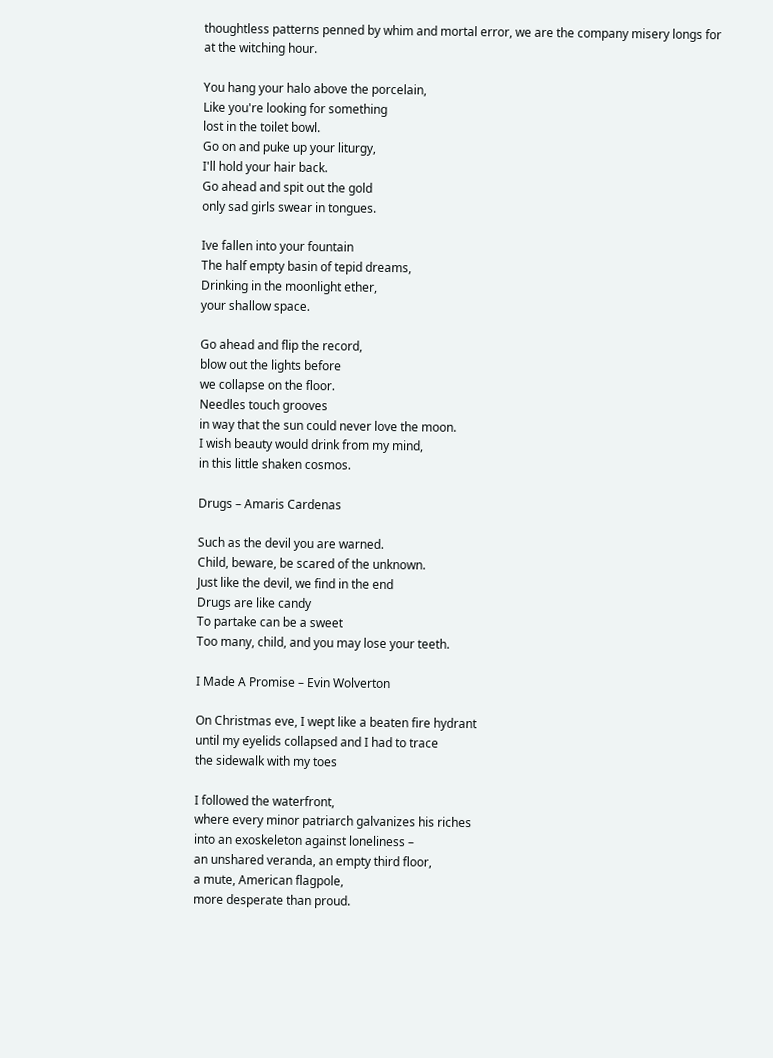thoughtless patterns penned by whim and mortal error, we are the company misery longs for at the witching hour.

You hang your halo above the porcelain,
Like you're looking for something
lost in the toilet bowl.
Go on and puke up your liturgy,
I'll hold your hair back.
Go ahead and spit out the gold
only sad girls swear in tongues.

Ive fallen into your fountain
The half empty basin of tepid dreams,
Drinking in the moonlight ether,
your shallow space.

Go ahead and flip the record,
blow out the lights before
we collapse on the floor.
Needles touch grooves
in way that the sun could never love the moon.
I wish beauty would drink from my mind,
in this little shaken cosmos.

Drugs – Amaris Cardenas

Such as the devil you are warned.
Child, beware, be scared of the unknown.
Just like the devil, we find in the end
Drugs are like candy
To partake can be a sweet
Too many, child, and you may lose your teeth.

I Made A Promise – Evin Wolverton

On Christmas eve, I wept like a beaten fire hydrant
until my eyelids collapsed and I had to trace
the sidewalk with my toes

I followed the waterfront,
where every minor patriarch galvanizes his riches
into an exoskeleton against loneliness –
an unshared veranda, an empty third floor,
a mute, American flagpole,
more desperate than proud.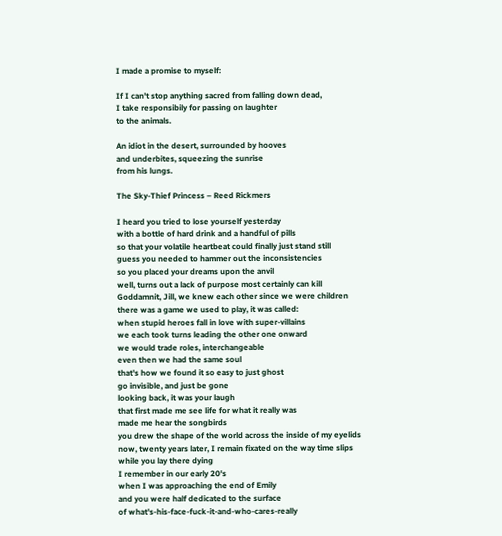I made a promise to myself:

If I can't stop anything sacred from falling down dead,
I take responsibily for passing on laughter
to the animals.

An idiot in the desert, surrounded by hooves
and underbites, squeezing the sunrise
from his lungs.

The Sky-Thief Princess – Reed Rickmers

I heard you tried to lose yourself yesterday
with a bottle of hard drink and a handful of pills
so that your volatile heartbeat could finally just stand still
guess you needed to hammer out the inconsistencies
so you placed your dreams upon the anvil
well, turns out a lack of purpose most certainly can kill
Goddamnit, Jill, we knew each other since we were children
there was a game we used to play, it was called:
when stupid heroes fall in love with super-villains
we each took turns leading the other one onward
we would trade roles, interchangeable
even then we had the same soul
that's how we found it so easy to just ghost
go invisible, and just be gone
looking back, it was your laugh
that first made me see life for what it really was
made me hear the songbirds
you drew the shape of the world across the inside of my eyelids
now, twenty years later, I remain fixated on the way time slips
while you lay there dying
I remember in our early 20's
when I was approaching the end of Emily
and you were half dedicated to the surface
of what's-his-face-fuck-it-and-who-cares-really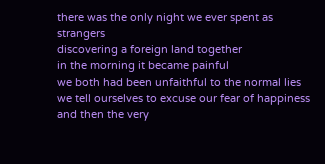there was the only night we ever spent as strangers
discovering a foreign land together
in the morning it became painful
we both had been unfaithful to the normal lies
we tell ourselves to excuse our fear of happiness
and then the very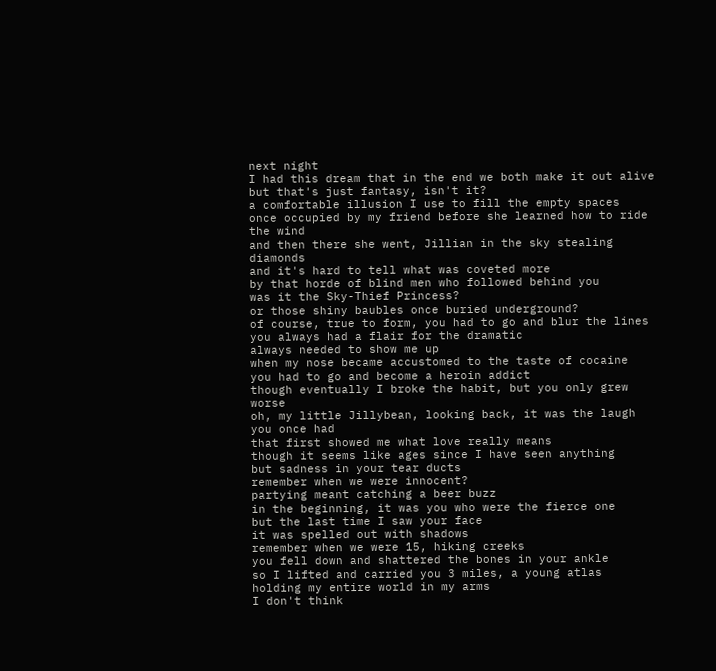next night
I had this dream that in the end we both make it out alive
but that's just fantasy, isn't it?
a comfortable illusion I use to fill the empty spaces
once occupied by my friend before she learned how to ride the wind
and then there she went, Jillian in the sky stealing diamonds
and it's hard to tell what was coveted more
by that horde of blind men who followed behind you
was it the Sky-Thief Princess?
or those shiny baubles once buried underground?
of course, true to form, you had to go and blur the lines
you always had a flair for the dramatic
always needed to show me up
when my nose became accustomed to the taste of cocaine
you had to go and become a heroin addict
though eventually I broke the habit, but you only grew worse
oh, my little Jillybean, looking back, it was the laugh you once had
that first showed me what love really means
though it seems like ages since I have seen anything
but sadness in your tear ducts
remember when we were innocent?
partying meant catching a beer buzz
in the beginning, it was you who were the fierce one
but the last time I saw your face
it was spelled out with shadows
remember when we were 15, hiking creeks
you fell down and shattered the bones in your ankle
so I lifted and carried you 3 miles, a young atlas
holding my entire world in my arms
I don't think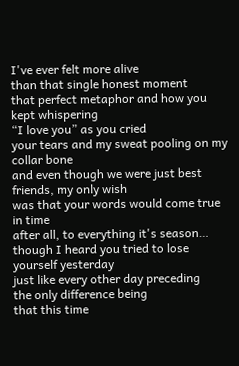I've ever felt more alive
than that single honest moment
that perfect metaphor and how you kept whispering
“I love you” as you cried
your tears and my sweat pooling on my collar bone
and even though we were just best friends, my only wish
was that your words would come true in time
after all, to everything it's season…
though I heard you tried to lose yourself yesterday
just like every other day preceding
the only difference being
that this time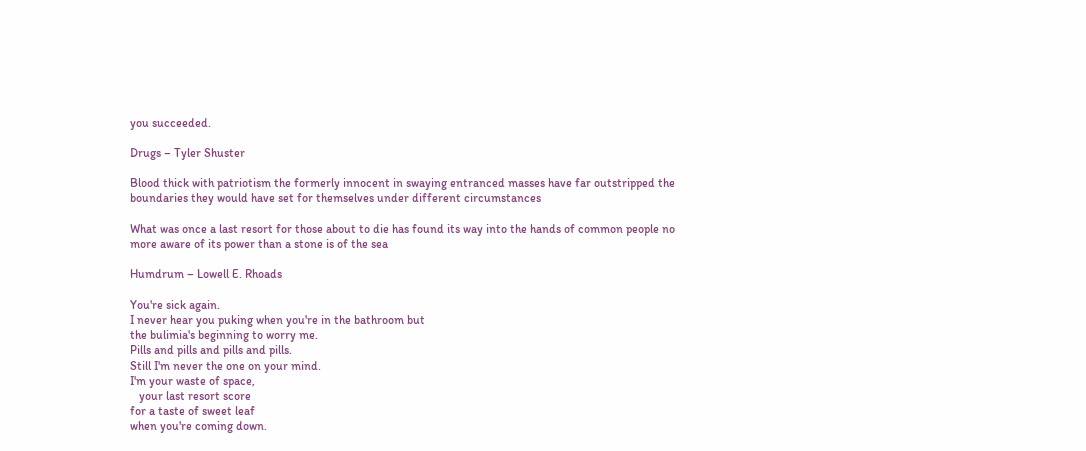you succeeded.

Drugs – Tyler Shuster

Blood thick with patriotism the formerly innocent in swaying entranced masses have far outstripped the boundaries they would have set for themselves under different circumstances

What was once a last resort for those about to die has found its way into the hands of common people no more aware of its power than a stone is of the sea

Humdrum – Lowell E. Rhoads

You're sick again.
I never hear you puking when you're in the bathroom but
the bulimia's beginning to worry me.
Pills and pills and pills and pills.
Still I'm never the one on your mind.
I'm your waste of space,
   your last resort score
for a taste of sweet leaf
when you're coming down.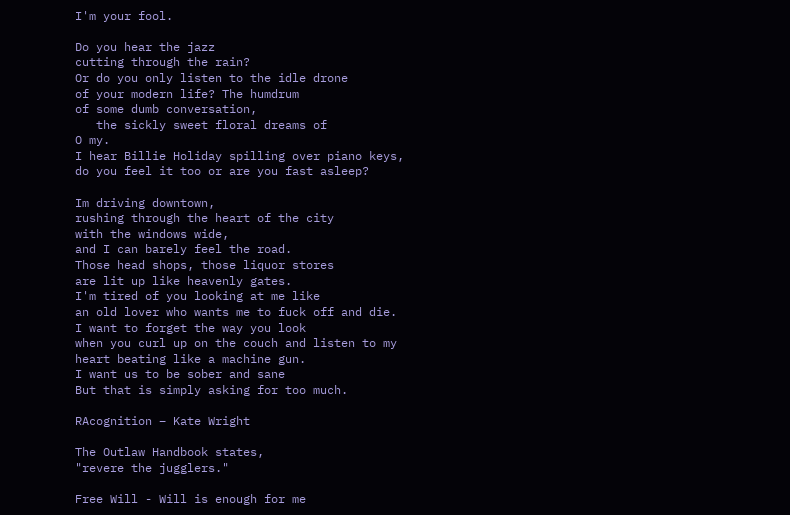I'm your fool.

Do you hear the jazz
cutting through the rain?
Or do you only listen to the idle drone
of your modern life? The humdrum
of some dumb conversation,
   the sickly sweet floral dreams of
O my.
I hear Billie Holiday spilling over piano keys,
do you feel it too or are you fast asleep?

Im driving downtown,
rushing through the heart of the city
with the windows wide,
and I can barely feel the road.
Those head shops, those liquor stores
are lit up like heavenly gates.
I'm tired of you looking at me like
an old lover who wants me to fuck off and die.
I want to forget the way you look
when you curl up on the couch and listen to my heart beating like a machine gun.
I want us to be sober and sane
But that is simply asking for too much.

RAcognition – Kate Wright

The Outlaw Handbook states,
"revere the jugglers."

Free Will - Will is enough for me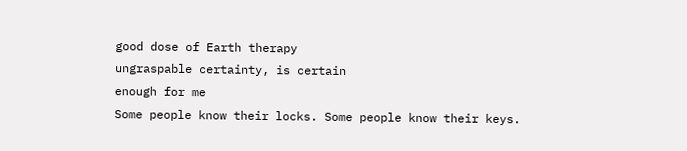good dose of Earth therapy
ungraspable certainty, is certain
enough for me
Some people know their locks. Some people know their keys.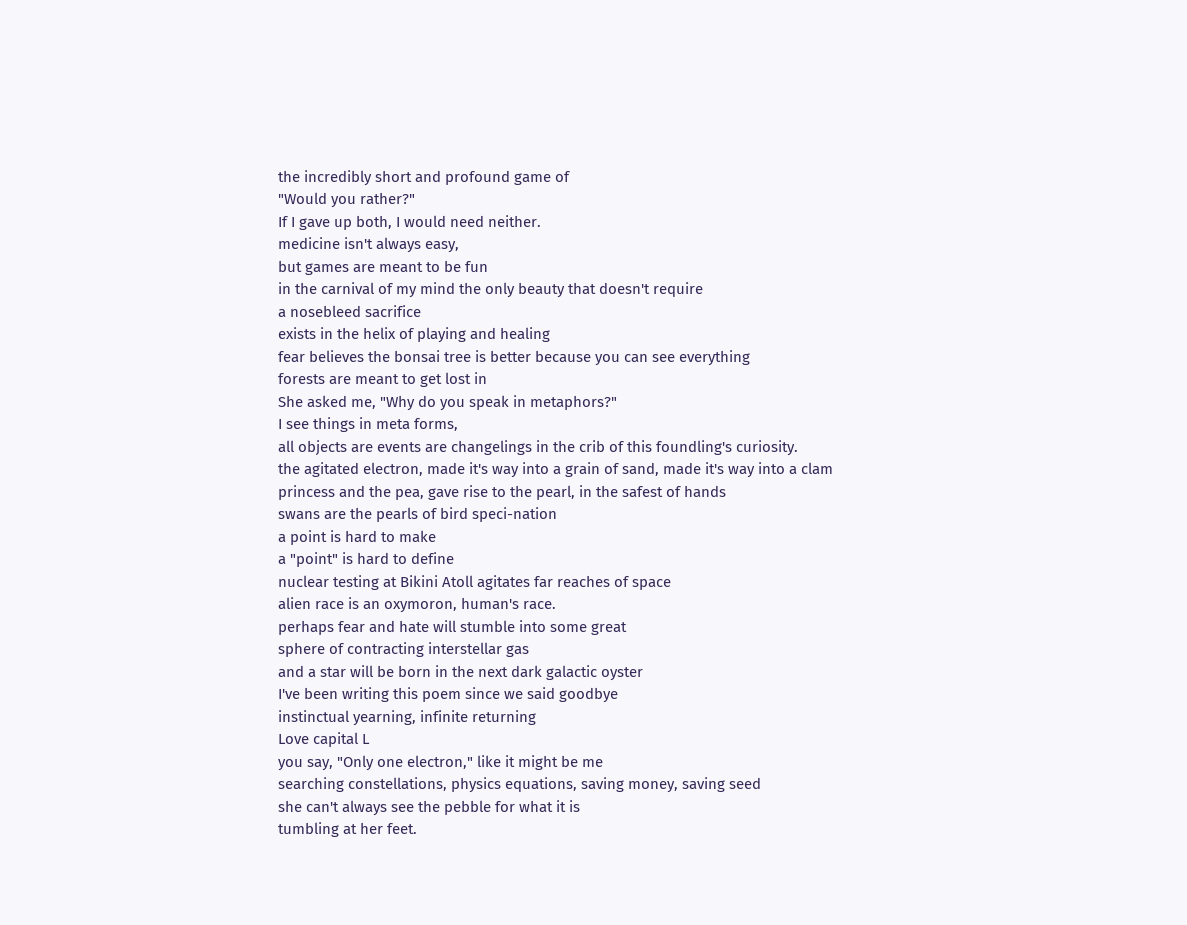the incredibly short and profound game of
"Would you rather?"
If I gave up both, I would need neither.
medicine isn't always easy,
but games are meant to be fun
in the carnival of my mind the only beauty that doesn't require
a nosebleed sacrifice
exists in the helix of playing and healing
fear believes the bonsai tree is better because you can see everything
forests are meant to get lost in
She asked me, "Why do you speak in metaphors?"
I see things in meta forms,
all objects are events are changelings in the crib of this foundling's curiosity.
the agitated electron, made it's way into a grain of sand, made it's way into a clam
princess and the pea, gave rise to the pearl, in the safest of hands
swans are the pearls of bird speci-nation
a point is hard to make
a "point" is hard to define
nuclear testing at Bikini Atoll agitates far reaches of space
alien race is an oxymoron, human's race.
perhaps fear and hate will stumble into some great
sphere of contracting interstellar gas
and a star will be born in the next dark galactic oyster
I've been writing this poem since we said goodbye
instinctual yearning, infinite returning
Love capital L
you say, "Only one electron," like it might be me
searching constellations, physics equations, saving money, saving seed
she can't always see the pebble for what it is
tumbling at her feet.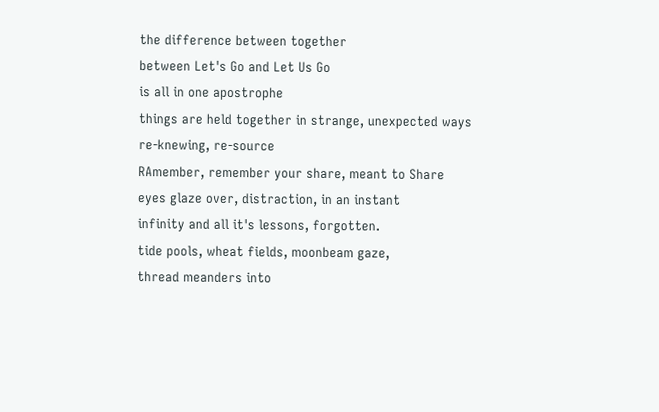the difference between together
between Let's Go and Let Us Go
is all in one apostrophe
things are held together in strange, unexpected ways
re-knewing, re-source
RAmember, remember your share, meant to Share
eyes glaze over, distraction, in an instant
infinity and all it's lessons, forgotten.
tide pools, wheat fields, moonbeam gaze,
thread meanders into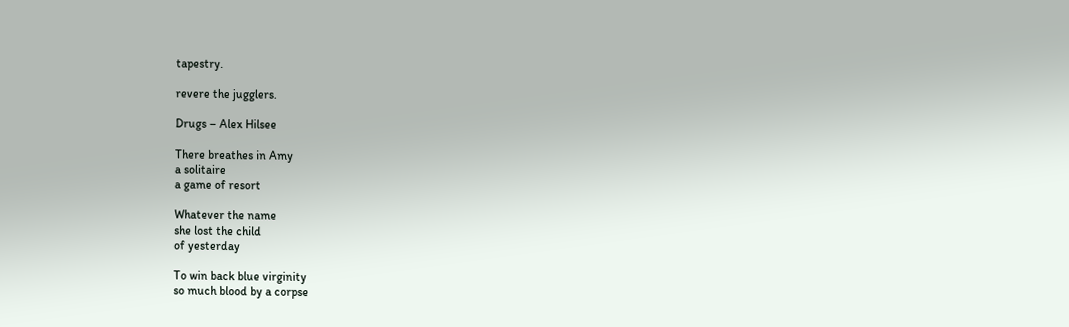tapestry.

revere the jugglers.

Drugs – Alex Hilsee

There breathes in Amy
a solitaire
a game of resort

Whatever the name
she lost the child
of yesterday

To win back blue virginity
so much blood by a corpse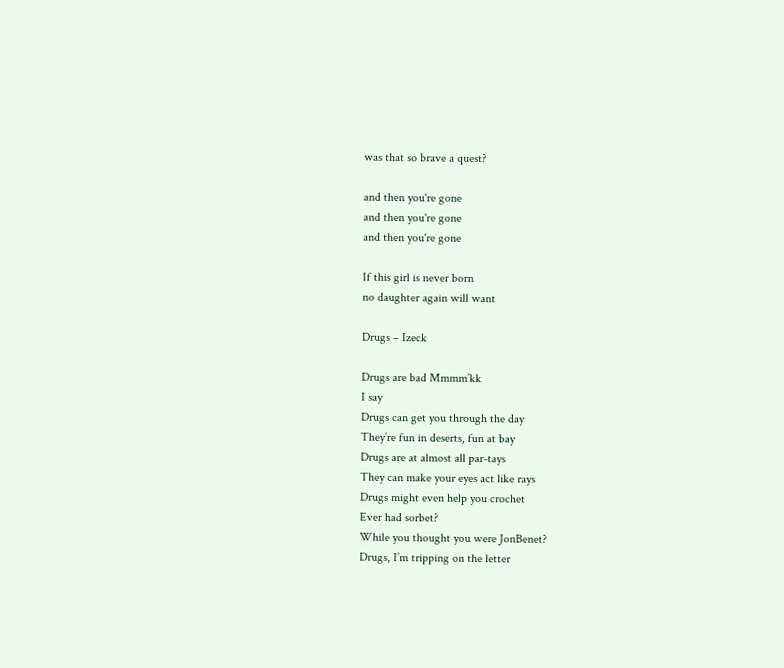was that so brave a quest?

and then you're gone
and then you're gone
and then you're gone

If this girl is never born
no daughter again will want

Drugs – Izeck

Drugs are bad Mmmm’kk
I say
Drugs can get you through the day
They’re fun in deserts, fun at bay
Drugs are at almost all par-tays
They can make your eyes act like rays
Drugs might even help you crochet
Ever had sorbet?
While you thought you were JonBenet?
Drugs, I’m tripping on the letter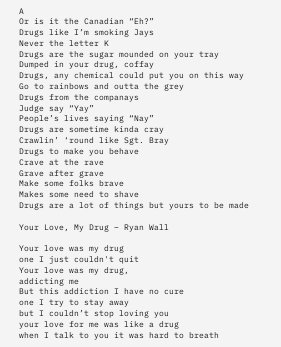A
Or is it the Canadian “Eh?”
Drugs like I’m smoking Jays
Never the letter K
Drugs are the sugar mounded on your tray
Dumped in your drug, coffay
Drugs, any chemical could put you on this way
Go to rainbows and outta the grey
Drugs from the companays
Judge say “Yay”
People’s lives saying “Nay”
Drugs are sometime kinda cray
Crawlin’ ‘round like Sgt. Bray
Drugs to make you behave
Crave at the rave
Grave after grave
Make some folks brave
Makes some need to shave
Drugs are a lot of things but yours to be made

Your Love, My Drug – Ryan Wall

Your love was my drug
one I just couldn't quit
Your love was my drug,
addicting me
But this addiction I have no cure
one I try to stay away
but I couldn’t stop loving you
your love for me was like a drug
when I talk to you it was hard to breath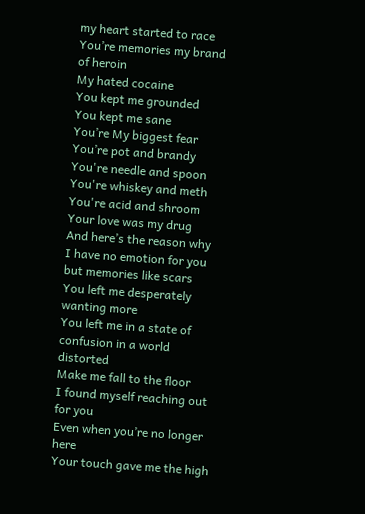my heart started to race
You’re memories my brand of heroin
My hated cocaine
You kept me grounded
You kept me sane
You’re My biggest fear
You’re pot and brandy
You're needle and spoon
You're whiskey and meth
You're acid and shroom
Your love was my drug
And here’s the reason why
I have no emotion for you but memories like scars
You left me desperately wanting more
You left me in a state of confusion in a world distorted
Make me fall to the floor
I found myself reaching out for you
Even when you’re no longer here
Your touch gave me the high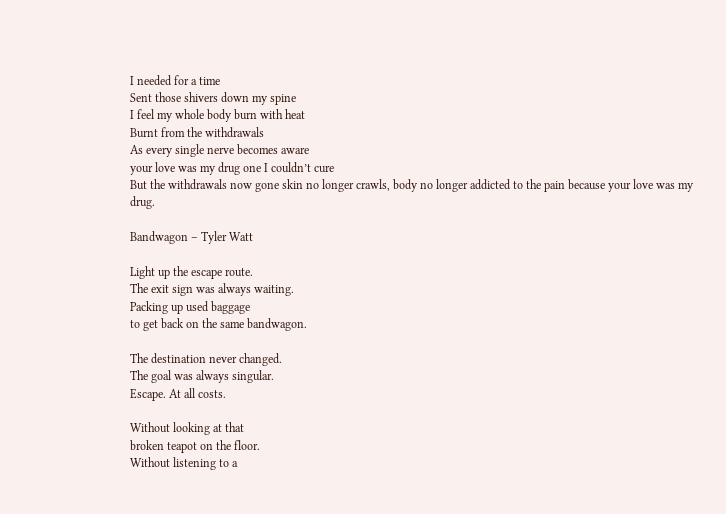I needed for a time
Sent those shivers down my spine
I feel my whole body burn with heat
Burnt from the withdrawals
As every single nerve becomes aware
your love was my drug one I couldn’t cure
But the withdrawals now gone skin no longer crawls, body no longer addicted to the pain because your love was my drug.

Bandwagon – Tyler Watt

Light up the escape route.
The exit sign was always waiting.
Packing up used baggage
to get back on the same bandwagon.

The destination never changed.
The goal was always singular.
Escape. At all costs.

Without looking at that
broken teapot on the floor.
Without listening to a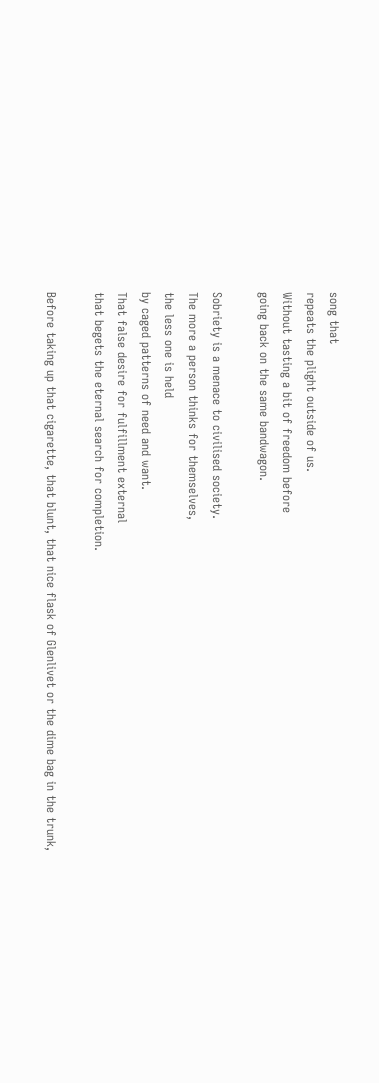song that
repeats the plight outside of us.
Without tasting a bit of freedom before
going back on the same bandwagon.

Sobriety is a menace to civilised society.
The more a person thinks for themselves,
the less one is held
by caged patterns of need and want.
That false desire for fulfillment external
that begets the eternal search for completion.

Before taking up that cigarette, that blunt, that nice flask of Glenlivet or the dime bag in the trunk,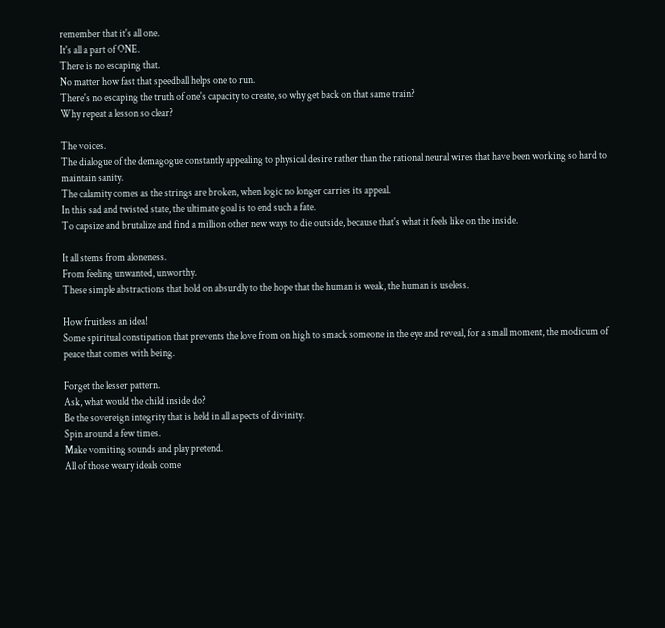remember that it's all one.
It's all a part of ONE.
There is no escaping that.
No matter how fast that speedball helps one to run.
There's no escaping the truth of one's capacity to create, so why get back on that same train?
Why repeat a lesson so clear?

The voices.
The dialogue of the demagogue constantly appealing to physical desire rather than the rational neural wires that have been working so hard to maintain sanity.
The calamity comes as the strings are broken, when logic no longer carries its appeal.
In this sad and twisted state, the ultimate goal is to end such a fate.
To capsize and brutalize and find a million other new ways to die outside, because that's what it feels like on the inside.

It all stems from aloneness.
From feeling unwanted, unworthy.
These simple abstractions that hold on absurdly to the hope that the human is weak, the human is useless.

How fruitless an idea!
Some spiritual constipation that prevents the love from on high to smack someone in the eye and reveal, for a small moment, the modicum of peace that comes with being.

Forget the lesser pattern.
Ask, what would the child inside do?
Be the sovereign integrity that is held in all aspects of divinity.
Spin around a few times.
Make vomiting sounds and play pretend.
All of those weary ideals come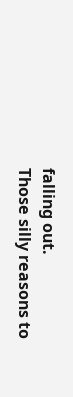falling out.
Those silly reasons to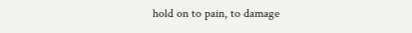hold on to pain, to damage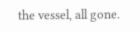the vessel, all gone.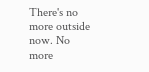There's no more outside now. No more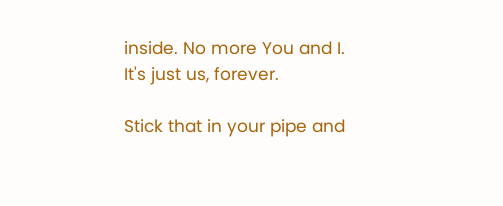inside. No more You and I.
It's just us, forever.

Stick that in your pipe and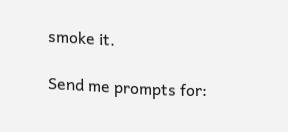smoke it.

Send me prompts for: